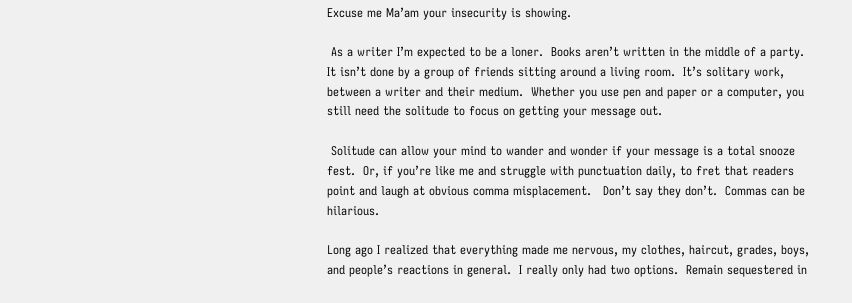Excuse me Ma’am your insecurity is showing.

 As a writer I’m expected to be a loner.  Books aren’t written in the middle of a party.  It isn’t done by a group of friends sitting around a living room.  It’s solitary work, between a writer and their medium.  Whether you use pen and paper or a computer, you still need the solitude to focus on getting your message out.

 Solitude can allow your mind to wander and wonder if your message is a total snooze fest.  Or, if you’re like me and struggle with punctuation daily, to fret that readers point and laugh at obvious comma misplacement.   Don’t say they don’t.  Commas can be hilarious.

Long ago I realized that everything made me nervous, my clothes, haircut, grades, boys, and people’s reactions in general.  I really only had two options.  Remain sequestered in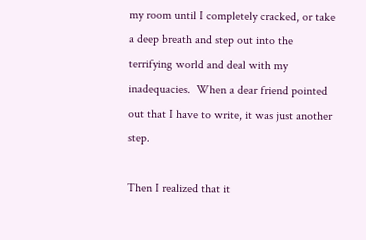my room until I completely cracked, or take a deep breath and step out into the terrifying world and deal with my inadequacies.  When a dear friend pointed out that I have to write, it was just another step.

Then I realized that it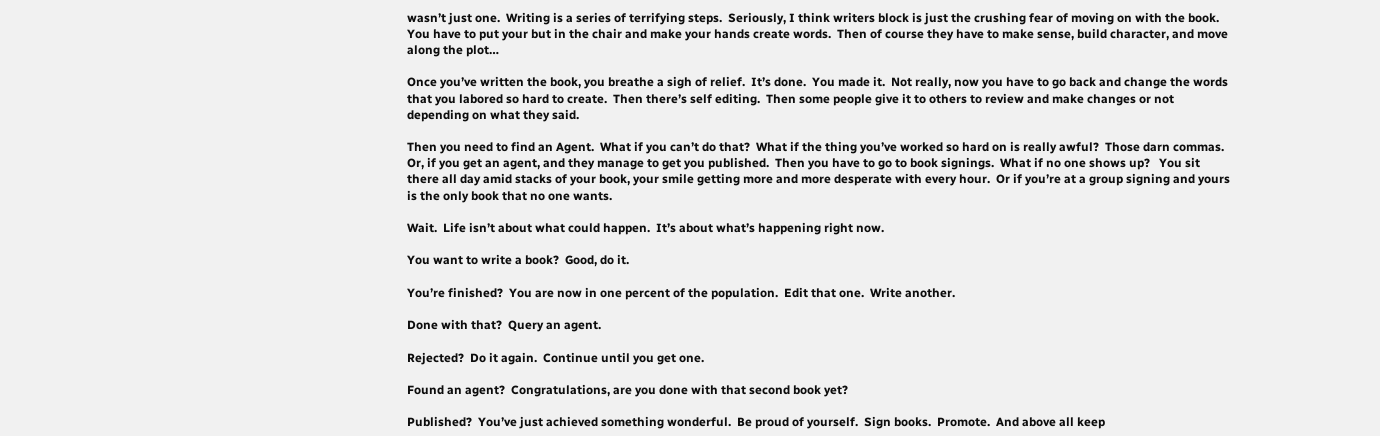wasn’t just one.  Writing is a series of terrifying steps.  Seriously, I think writers block is just the crushing fear of moving on with the book.   You have to put your but in the chair and make your hands create words.  Then of course they have to make sense, build character, and move along the plot…

Once you’ve written the book, you breathe a sigh of relief.  It’s done.  You made it.  Not really, now you have to go back and change the words that you labored so hard to create.  Then there’s self editing.  Then some people give it to others to review and make changes or not depending on what they said.

Then you need to find an Agent.  What if you can’t do that?  What if the thing you’ve worked so hard on is really awful?  Those darn commas.  Or, if you get an agent, and they manage to get you published.  Then you have to go to book signings.  What if no one shows up?   You sit there all day amid stacks of your book, your smile getting more and more desperate with every hour.  Or if you’re at a group signing and yours is the only book that no one wants.

Wait.  Life isn’t about what could happen.  It’s about what’s happening right now.

You want to write a book?  Good, do it.

You’re finished?  You are now in one percent of the population.  Edit that one.  Write another.

Done with that?  Query an agent.

Rejected?  Do it again.  Continue until you get one.

Found an agent?  Congratulations, are you done with that second book yet?

Published?  You’ve just achieved something wonderful.  Be proud of yourself.  Sign books.  Promote.  And above all keep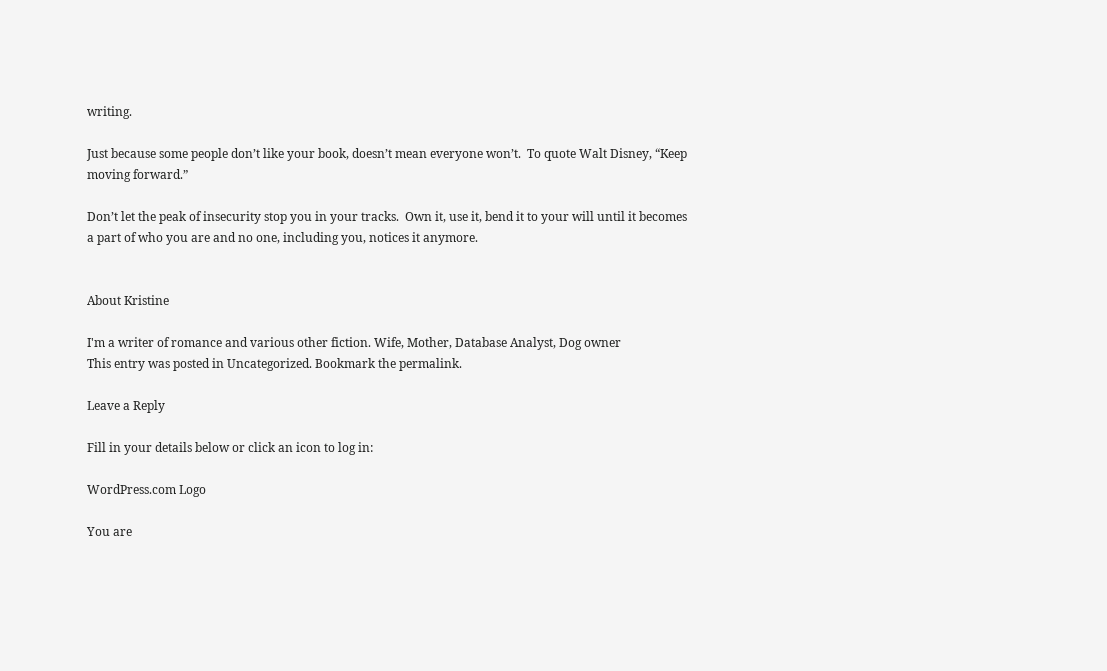writing.

Just because some people don’t like your book, doesn’t mean everyone won’t.  To quote Walt Disney, “Keep moving forward.”

Don’t let the peak of insecurity stop you in your tracks.  Own it, use it, bend it to your will until it becomes a part of who you are and no one, including you, notices it anymore.


About Kristine

I'm a writer of romance and various other fiction. Wife, Mother, Database Analyst, Dog owner
This entry was posted in Uncategorized. Bookmark the permalink.

Leave a Reply

Fill in your details below or click an icon to log in:

WordPress.com Logo

You are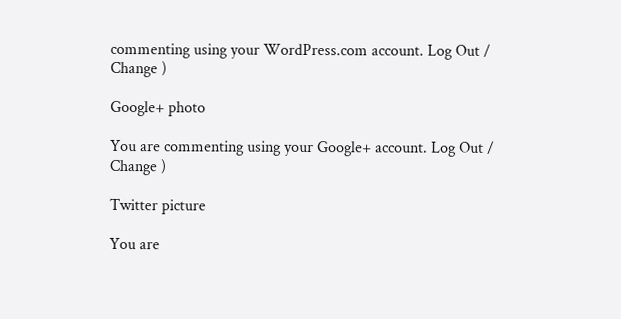commenting using your WordPress.com account. Log Out /  Change )

Google+ photo

You are commenting using your Google+ account. Log Out /  Change )

Twitter picture

You are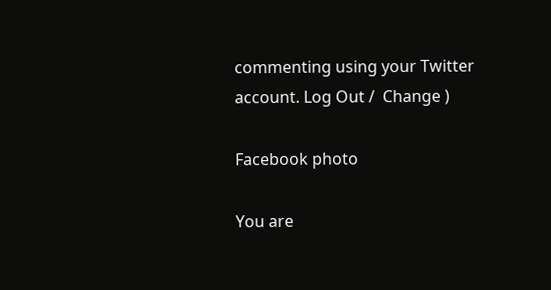commenting using your Twitter account. Log Out /  Change )

Facebook photo

You are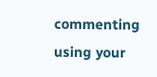commenting using your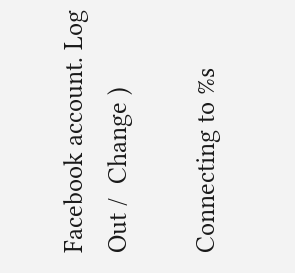Facebook account. Log Out /  Change )

Connecting to %s